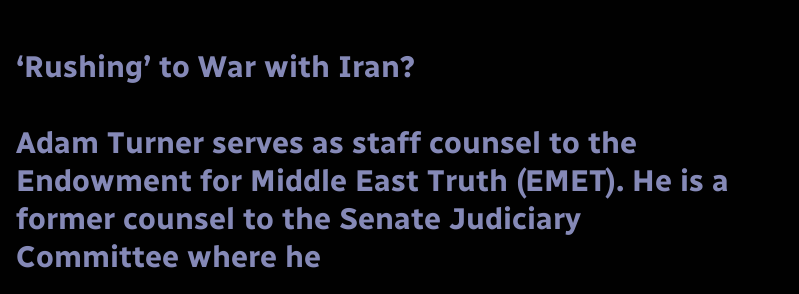‘Rushing’ to War with Iran?

Adam Turner serves as staff counsel to the Endowment for Middle East Truth (EMET). He is a former counsel to the Senate Judiciary Committee where he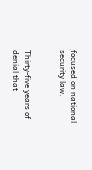focused on national security law.


Thirty-five years of denial that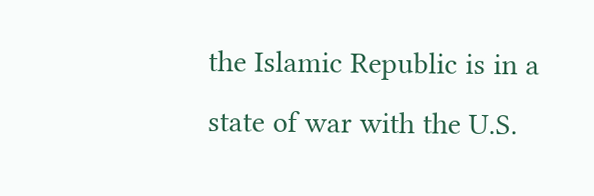the Islamic Republic is in a state of war with the U.S.